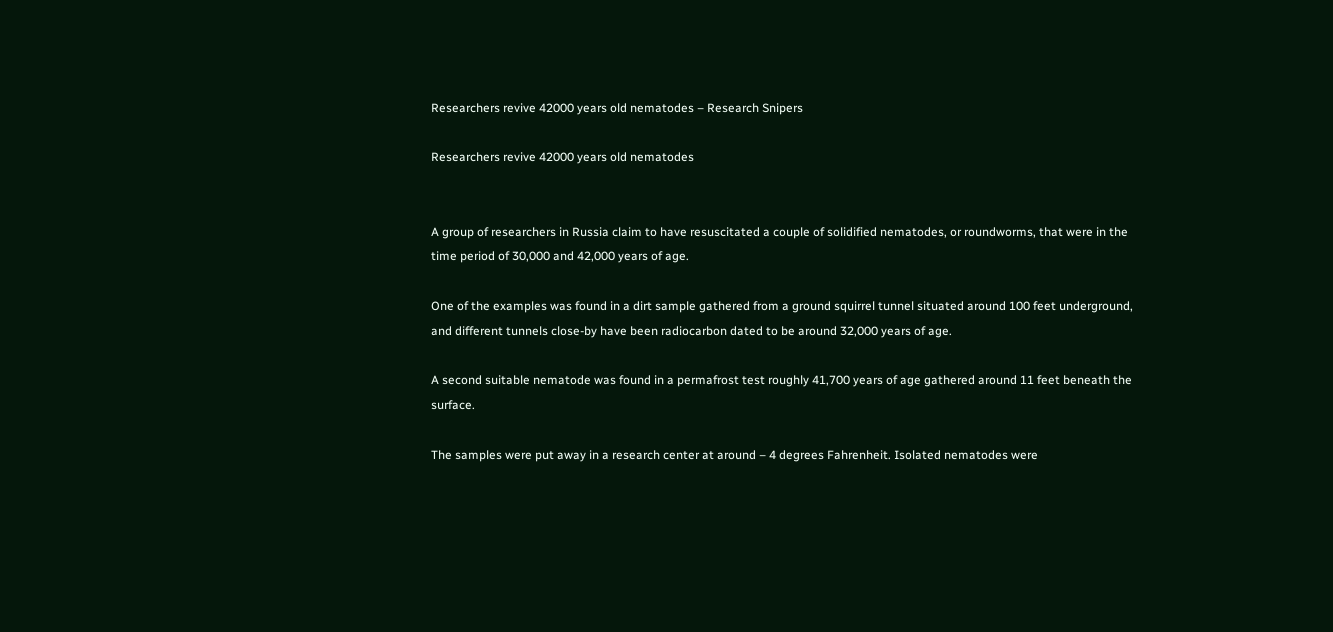Researchers revive 42000 years old nematodes – Research Snipers

Researchers revive 42000 years old nematodes


A group of researchers in Russia claim to have resuscitated a couple of solidified nematodes, or roundworms, that were in the time period of 30,000 and 42,000 years of age.

One of the examples was found in a dirt sample gathered from a ground squirrel tunnel situated around 100 feet underground, and different tunnels close-by have been radiocarbon dated to be around 32,000 years of age.

A second suitable nematode was found in a permafrost test roughly 41,700 years of age gathered around 11 feet beneath the surface.

The samples were put away in a research center at around – 4 degrees Fahrenheit. Isolated nematodes were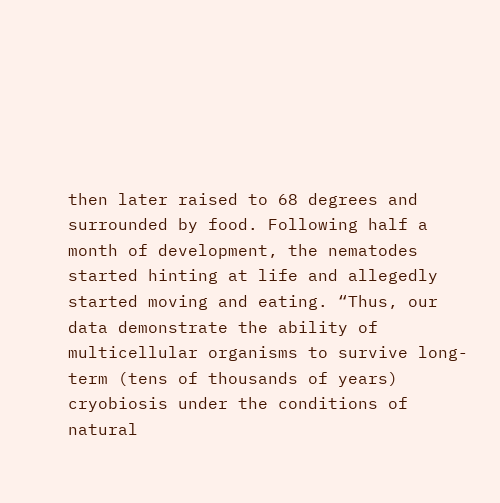then later raised to 68 degrees and surrounded by food. Following half a month of development, the nematodes started hinting at life and allegedly started moving and eating. “Thus, our data demonstrate the ability of multicellular organisms to survive long-term (tens of thousands of years) cryobiosis under the conditions of natural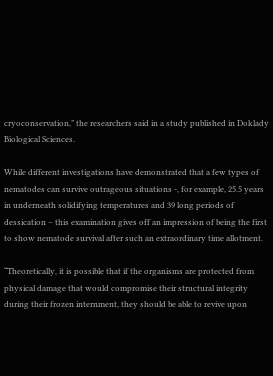cryoconservation,” the researchers said in a study published in Doklady Biological Sciences.

While different investigations have demonstrated that a few types of nematodes can survive outrageous situations -, for example, 25.5 years in underneath solidifying temperatures and 39 long periods of dessication – this examination gives off an impression of being the first to show nematode survival after such an extraordinary time allotment.

“Theoretically, it is possible that if the organisms are protected from physical damage that would compromise their structural integrity during their frozen internment, they should be able to revive upon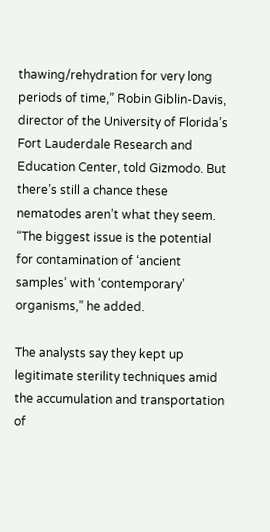thawing/rehydration for very long periods of time,” Robin Giblin-Davis, director of the University of Florida’s Fort Lauderdale Research and Education Center, told Gizmodo. But there’s still a chance these nematodes aren’t what they seem. “The biggest issue is the potential for contamination of ‘ancient samples’ with ‘contemporary’ organisms,” he added.

The analysts say they kept up legitimate sterility techniques amid the accumulation and transportation of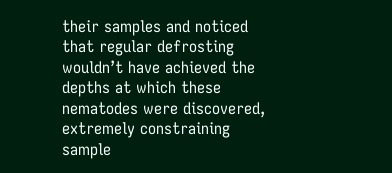their samples and noticed that regular defrosting wouldn’t have achieved the depths at which these nematodes were discovered, extremely constraining sample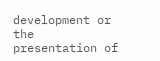development or the presentation of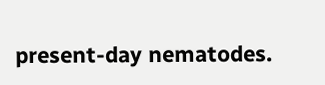present-day nematodes.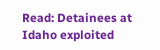Read: Detainees at Idaho exploited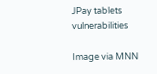JPay tablets vulnerabilities

Image via MNN